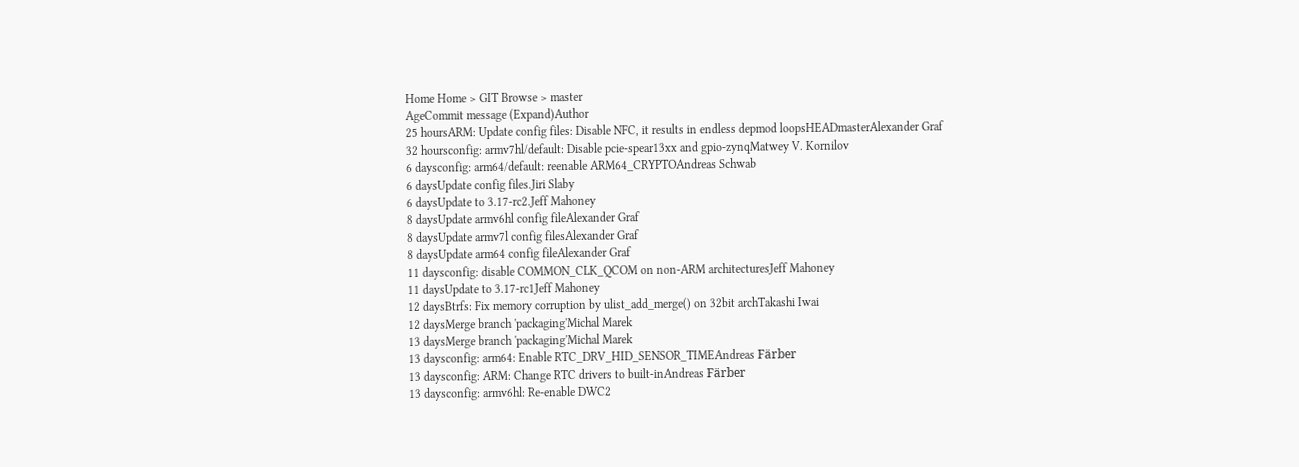Home Home > GIT Browse > master
AgeCommit message (Expand)Author
25 hoursARM: Update config files: Disable NFC, it results in endless depmod loopsHEADmasterAlexander Graf
32 hoursconfig: armv7hl/default: Disable pcie-spear13xx and gpio-zynqMatwey V. Kornilov
6 daysconfig: arm64/default: reenable ARM64_CRYPTOAndreas Schwab
6 daysUpdate config files.Jiri Slaby
6 daysUpdate to 3.17-rc2.Jeff Mahoney
8 daysUpdate armv6hl config fileAlexander Graf
8 daysUpdate armv7l config filesAlexander Graf
8 daysUpdate arm64 config fileAlexander Graf
11 daysconfig: disable COMMON_CLK_QCOM on non-ARM architecturesJeff Mahoney
11 daysUpdate to 3.17-rc1Jeff Mahoney
12 daysBtrfs: Fix memory corruption by ulist_add_merge() on 32bit archTakashi Iwai
12 daysMerge branch 'packaging'Michal Marek
13 daysMerge branch 'packaging'Michal Marek
13 daysconfig: arm64: Enable RTC_DRV_HID_SENSOR_TIMEAndreas Färber
13 daysconfig: ARM: Change RTC drivers to built-inAndreas Färber
13 daysconfig: armv6hl: Re-enable DWC2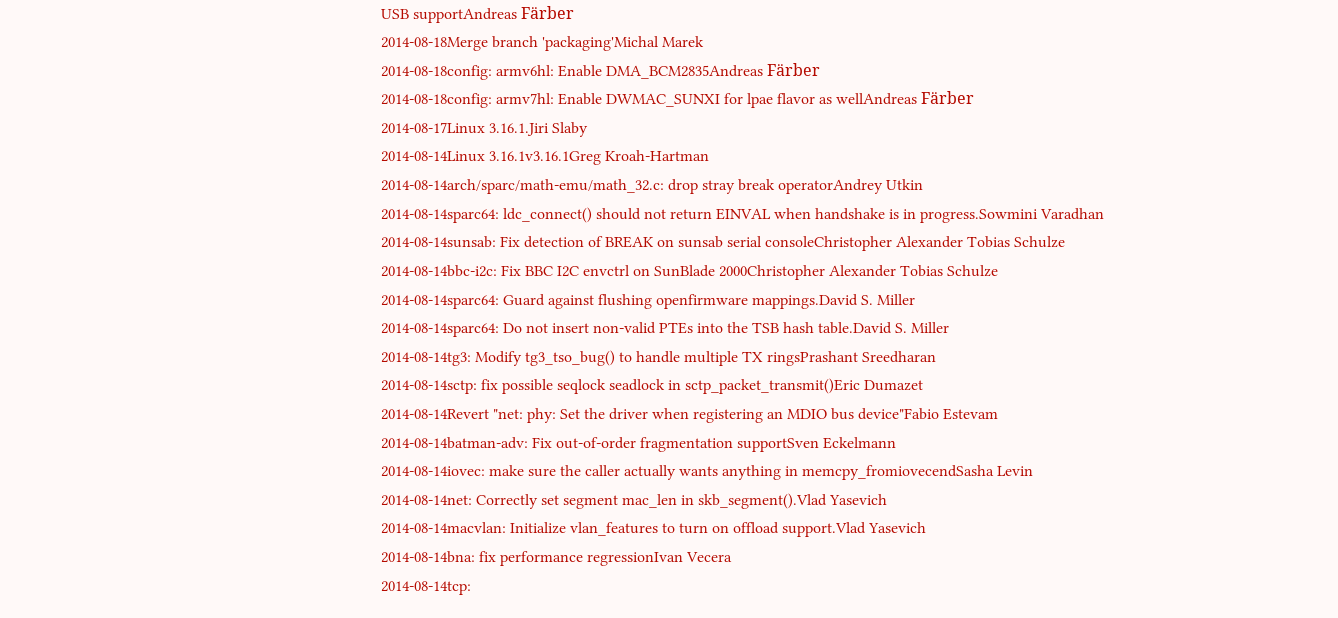USB supportAndreas Färber
2014-08-18Merge branch 'packaging'Michal Marek
2014-08-18config: armv6hl: Enable DMA_BCM2835Andreas Färber
2014-08-18config: armv7hl: Enable DWMAC_SUNXI for lpae flavor as wellAndreas Färber
2014-08-17Linux 3.16.1.Jiri Slaby
2014-08-14Linux 3.16.1v3.16.1Greg Kroah-Hartman
2014-08-14arch/sparc/math-emu/math_32.c: drop stray break operatorAndrey Utkin
2014-08-14sparc64: ldc_connect() should not return EINVAL when handshake is in progress.Sowmini Varadhan
2014-08-14sunsab: Fix detection of BREAK on sunsab serial consoleChristopher Alexander Tobias Schulze
2014-08-14bbc-i2c: Fix BBC I2C envctrl on SunBlade 2000Christopher Alexander Tobias Schulze
2014-08-14sparc64: Guard against flushing openfirmware mappings.David S. Miller
2014-08-14sparc64: Do not insert non-valid PTEs into the TSB hash table.David S. Miller
2014-08-14tg3: Modify tg3_tso_bug() to handle multiple TX ringsPrashant Sreedharan
2014-08-14sctp: fix possible seqlock seadlock in sctp_packet_transmit()Eric Dumazet
2014-08-14Revert "net: phy: Set the driver when registering an MDIO bus device"Fabio Estevam
2014-08-14batman-adv: Fix out-of-order fragmentation supportSven Eckelmann
2014-08-14iovec: make sure the caller actually wants anything in memcpy_fromiovecendSasha Levin
2014-08-14net: Correctly set segment mac_len in skb_segment().Vlad Yasevich
2014-08-14macvlan: Initialize vlan_features to turn on offload support.Vlad Yasevich
2014-08-14bna: fix performance regressionIvan Vecera
2014-08-14tcp: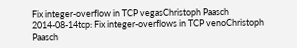Fix integer-overflow in TCP vegasChristoph Paasch
2014-08-14tcp: Fix integer-overflows in TCP venoChristoph Paasch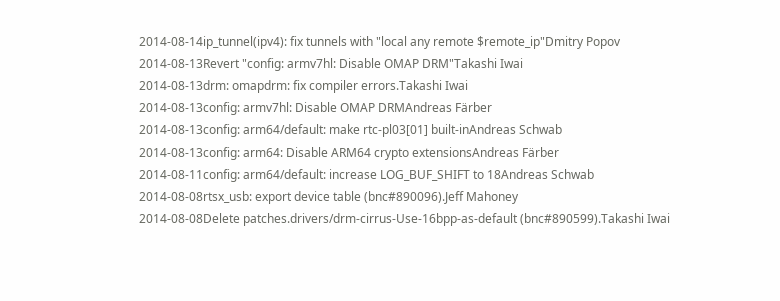2014-08-14ip_tunnel(ipv4): fix tunnels with "local any remote $remote_ip"Dmitry Popov
2014-08-13Revert "config: armv7hl: Disable OMAP DRM"Takashi Iwai
2014-08-13drm: omapdrm: fix compiler errors.Takashi Iwai
2014-08-13config: armv7hl: Disable OMAP DRMAndreas Färber
2014-08-13config: arm64/default: make rtc-pl03[01] built-inAndreas Schwab
2014-08-13config: arm64: Disable ARM64 crypto extensionsAndreas Färber
2014-08-11config: arm64/default: increase LOG_BUF_SHIFT to 18Andreas Schwab
2014-08-08rtsx_usb: export device table (bnc#890096).Jeff Mahoney
2014-08-08Delete patches.drivers/drm-cirrus-Use-16bpp-as-default (bnc#890599).Takashi Iwai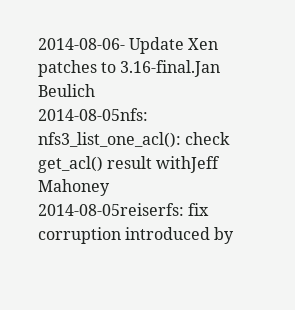2014-08-06- Update Xen patches to 3.16-final.Jan Beulich
2014-08-05nfs: nfs3_list_one_acl(): check get_acl() result withJeff Mahoney
2014-08-05reiserfs: fix corruption introduced by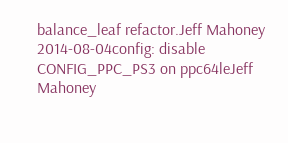balance_leaf refactor.Jeff Mahoney
2014-08-04config: disable CONFIG_PPC_PS3 on ppc64leJeff Mahoney